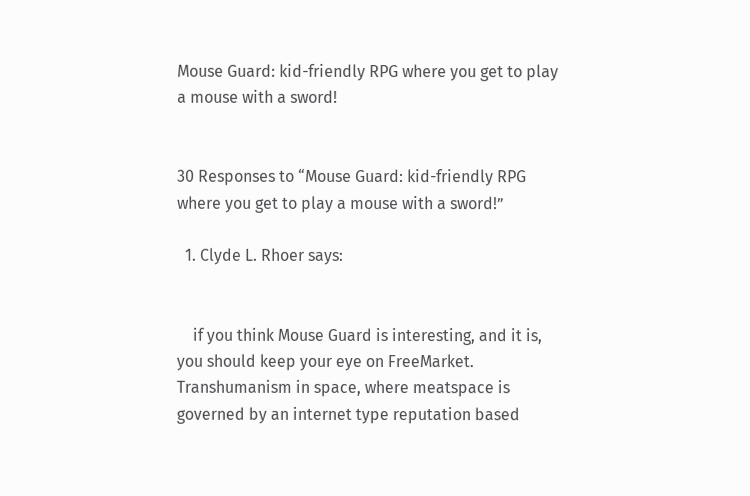Mouse Guard: kid-friendly RPG where you get to play a mouse with a sword!


30 Responses to “Mouse Guard: kid-friendly RPG where you get to play a mouse with a sword!”

  1. Clyde L. Rhoer says:


    if you think Mouse Guard is interesting, and it is, you should keep your eye on FreeMarket. Transhumanism in space, where meatspace is governed by an internet type reputation based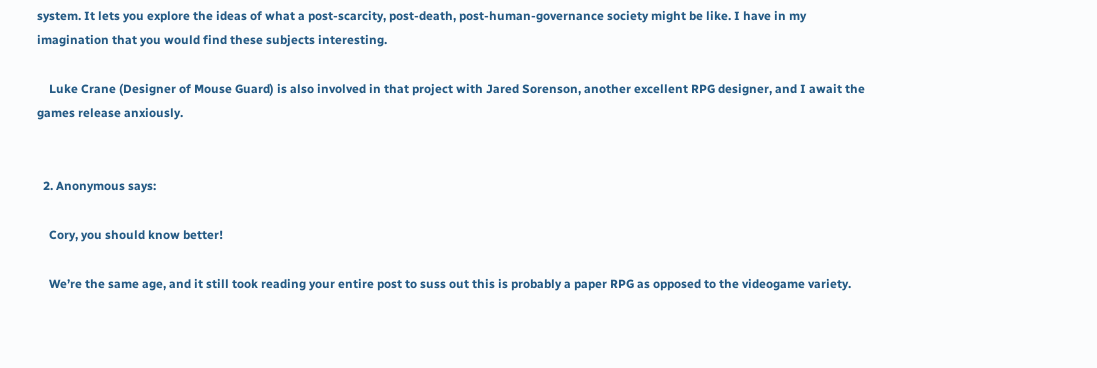system. It lets you explore the ideas of what a post-scarcity, post-death, post-human-governance society might be like. I have in my imagination that you would find these subjects interesting.

    Luke Crane (Designer of Mouse Guard) is also involved in that project with Jared Sorenson, another excellent RPG designer, and I await the games release anxiously.


  2. Anonymous says:

    Cory, you should know better!

    We’re the same age, and it still took reading your entire post to suss out this is probably a paper RPG as opposed to the videogame variety.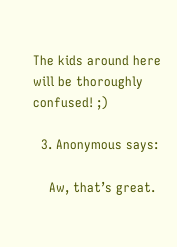The kids around here will be thoroughly confused! ;)

  3. Anonymous says:

    Aw, that’s great.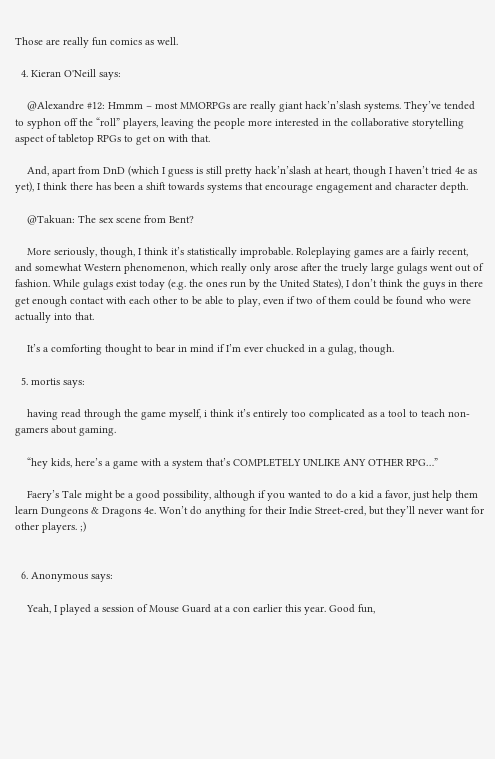Those are really fun comics as well.

  4. Kieran O'Neill says:

    @Alexandre #12: Hmmm – most MMORPGs are really giant hack’n’slash systems. They’ve tended to syphon off the “roll” players, leaving the people more interested in the collaborative storytelling aspect of tabletop RPGs to get on with that.

    And, apart from DnD (which I guess is still pretty hack’n’slash at heart, though I haven’t tried 4e as yet), I think there has been a shift towards systems that encourage engagement and character depth.

    @Takuan: The sex scene from Bent?

    More seriously, though, I think it’s statistically improbable. Roleplaying games are a fairly recent, and somewhat Western phenomenon, which really only arose after the truely large gulags went out of fashion. While gulags exist today (e.g. the ones run by the United States), I don’t think the guys in there get enough contact with each other to be able to play, even if two of them could be found who were actually into that.

    It’s a comforting thought to bear in mind if I’m ever chucked in a gulag, though.

  5. mortis says:

    having read through the game myself, i think it’s entirely too complicated as a tool to teach non-gamers about gaming.

    “hey kids, here’s a game with a system that’s COMPLETELY UNLIKE ANY OTHER RPG…”

    Faery’s Tale might be a good possibility, although if you wanted to do a kid a favor, just help them learn Dungeons & Dragons 4e. Won’t do anything for their Indie Street-cred, but they’ll never want for other players. ;)


  6. Anonymous says:

    Yeah, I played a session of Mouse Guard at a con earlier this year. Good fun,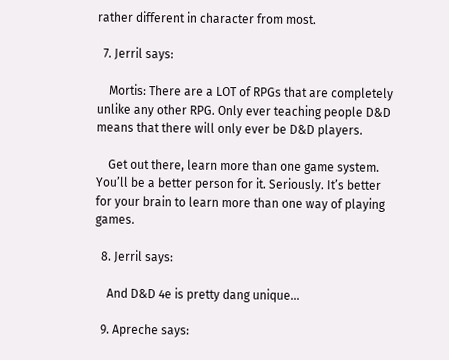rather different in character from most.

  7. Jerril says:

    Mortis: There are a LOT of RPGs that are completely unlike any other RPG. Only ever teaching people D&D means that there will only ever be D&D players.

    Get out there, learn more than one game system. You’ll be a better person for it. Seriously. It’s better for your brain to learn more than one way of playing games.

  8. Jerril says:

    And D&D 4e is pretty dang unique…

  9. Apreche says: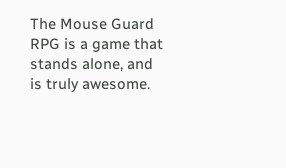The Mouse Guard RPG is a game that stands alone, and is truly awesome.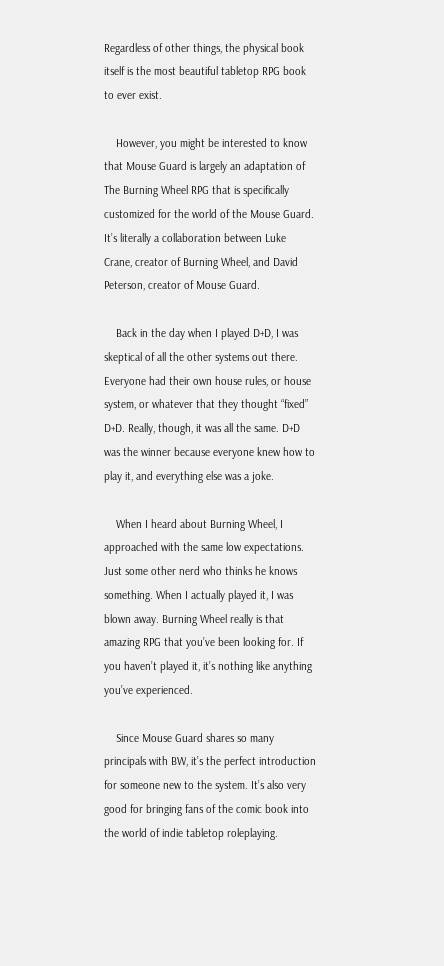Regardless of other things, the physical book itself is the most beautiful tabletop RPG book to ever exist.

    However, you might be interested to know that Mouse Guard is largely an adaptation of The Burning Wheel RPG that is specifically customized for the world of the Mouse Guard. It’s literally a collaboration between Luke Crane, creator of Burning Wheel, and David Peterson, creator of Mouse Guard.

    Back in the day when I played D+D, I was skeptical of all the other systems out there. Everyone had their own house rules, or house system, or whatever that they thought “fixed” D+D. Really, though, it was all the same. D+D was the winner because everyone knew how to play it, and everything else was a joke.

    When I heard about Burning Wheel, I approached with the same low expectations. Just some other nerd who thinks he knows something. When I actually played it, I was blown away. Burning Wheel really is that amazing RPG that you’ve been looking for. If you haven’t played it, it’s nothing like anything you’ve experienced.

    Since Mouse Guard shares so many principals with BW, it’s the perfect introduction for someone new to the system. It’s also very good for bringing fans of the comic book into the world of indie tabletop roleplaying.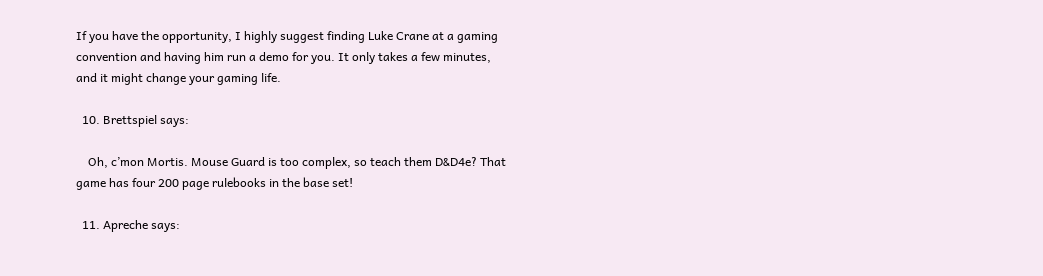If you have the opportunity, I highly suggest finding Luke Crane at a gaming convention and having him run a demo for you. It only takes a few minutes, and it might change your gaming life.

  10. Brettspiel says:

    Oh, c’mon Mortis. Mouse Guard is too complex, so teach them D&D4e? That game has four 200 page rulebooks in the base set!

  11. Apreche says: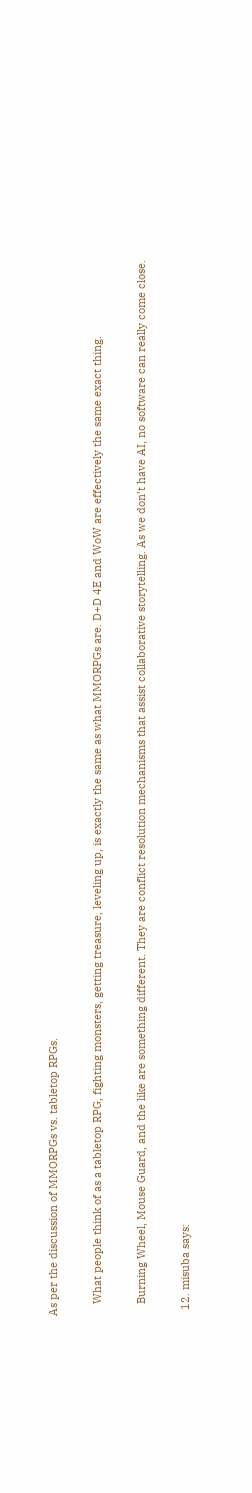As per the discussion of MMORPGs vs. tabletop RPGs.

    What people think of as a tabletop RPG, fighting monsters, getting treasure, leveling up, is exactly the same as what MMORPGs are. D+D 4E and WoW are effectively the same exact thing.

    Burning Wheel, Mouse Guard, and the like are something different. They are conflict resolution mechanisms that assist collaborative storytelling. As we don’t have AI, no software can really come close.

  12. misuba says: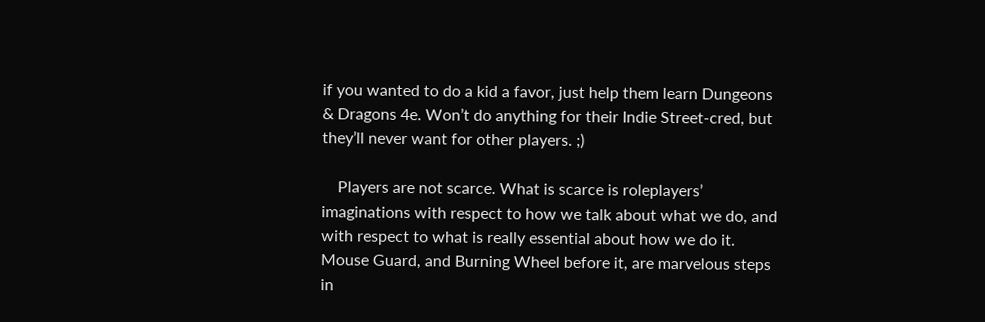if you wanted to do a kid a favor, just help them learn Dungeons & Dragons 4e. Won’t do anything for their Indie Street-cred, but they’ll never want for other players. ;)

    Players are not scarce. What is scarce is roleplayers’ imaginations with respect to how we talk about what we do, and with respect to what is really essential about how we do it. Mouse Guard, and Burning Wheel before it, are marvelous steps in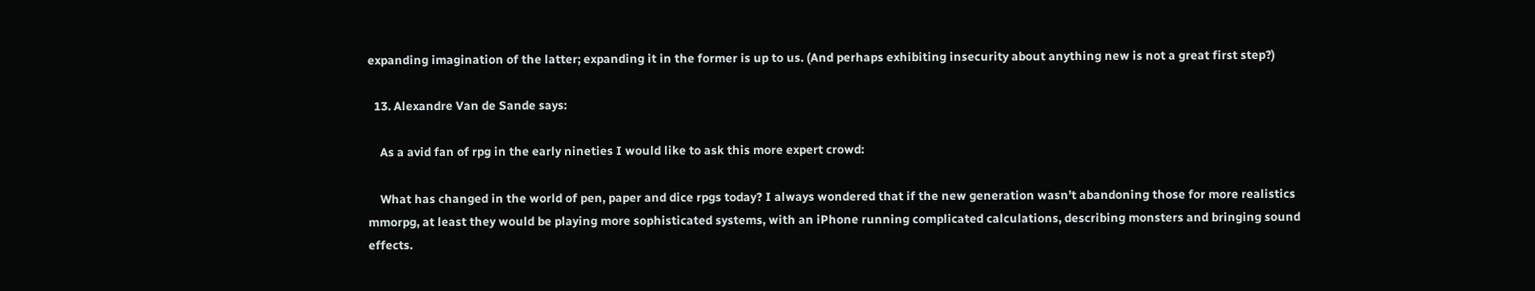expanding imagination of the latter; expanding it in the former is up to us. (And perhaps exhibiting insecurity about anything new is not a great first step?)

  13. Alexandre Van de Sande says:

    As a avid fan of rpg in the early nineties I would like to ask this more expert crowd:

    What has changed in the world of pen, paper and dice rpgs today? I always wondered that if the new generation wasn’t abandoning those for more realistics mmorpg, at least they would be playing more sophisticated systems, with an iPhone running complicated calculations, describing monsters and bringing sound effects.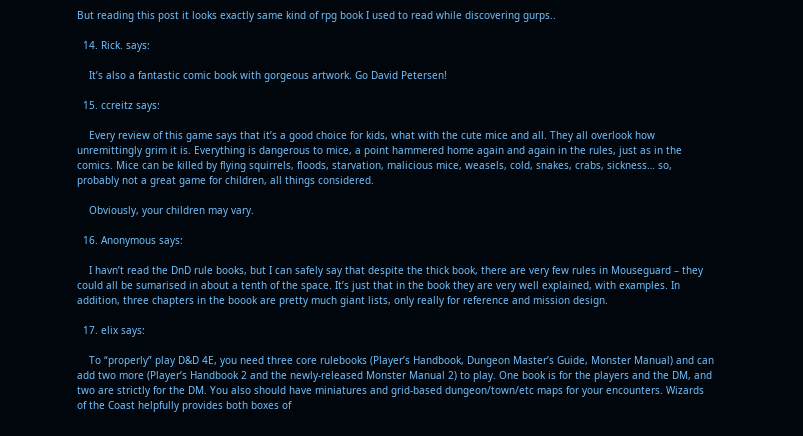But reading this post it looks exactly same kind of rpg book I used to read while discovering gurps..

  14. Rick. says:

    It’s also a fantastic comic book with gorgeous artwork. Go David Petersen!

  15. ccreitz says:

    Every review of this game says that it’s a good choice for kids, what with the cute mice and all. They all overlook how unremittingly grim it is. Everything is dangerous to mice, a point hammered home again and again in the rules, just as in the comics. Mice can be killed by flying squirrels, floods, starvation, malicious mice, weasels, cold, snakes, crabs, sickness… so, probably not a great game for children, all things considered.

    Obviously, your children may vary.

  16. Anonymous says:

    I havn’t read the DnD rule books, but I can safely say that despite the thick book, there are very few rules in Mouseguard – they could all be sumarised in about a tenth of the space. It’s just that in the book they are very well explained, with examples. In addition, three chapters in the boook are pretty much giant lists, only really for reference and mission design.

  17. elix says:

    To “properly” play D&D 4E, you need three core rulebooks (Player’s Handbook, Dungeon Master’s Guide, Monster Manual) and can add two more (Player’s Handbook 2 and the newly-released Monster Manual 2) to play. One book is for the players and the DM, and two are strictly for the DM. You also should have miniatures and grid-based dungeon/town/etc maps for your encounters. Wizards of the Coast helpfully provides both boxes of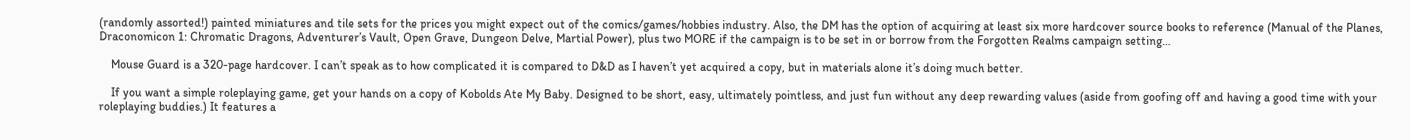(randomly assorted!) painted miniatures and tile sets for the prices you might expect out of the comics/games/hobbies industry. Also, the DM has the option of acquiring at least six more hardcover source books to reference (Manual of the Planes, Draconomicon 1: Chromatic Dragons, Adventurer’s Vault, Open Grave, Dungeon Delve, Martial Power), plus two MORE if the campaign is to be set in or borrow from the Forgotten Realms campaign setting…

    Mouse Guard is a 320-page hardcover. I can’t speak as to how complicated it is compared to D&D as I haven’t yet acquired a copy, but in materials alone it’s doing much better.

    If you want a simple roleplaying game, get your hands on a copy of Kobolds Ate My Baby. Designed to be short, easy, ultimately pointless, and just fun without any deep rewarding values (aside from goofing off and having a good time with your roleplaying buddies.) It features a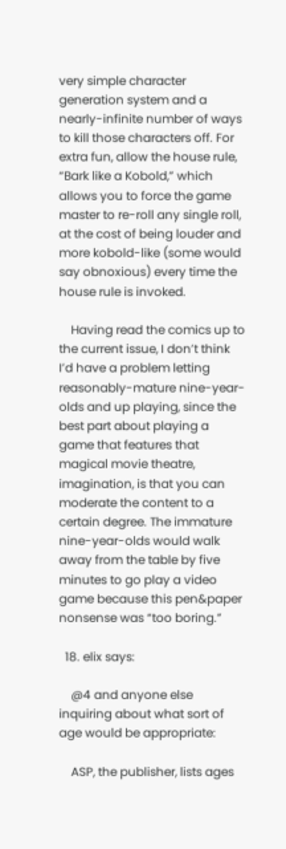very simple character generation system and a nearly-infinite number of ways to kill those characters off. For extra fun, allow the house rule, “Bark like a Kobold,” which allows you to force the game master to re-roll any single roll, at the cost of being louder and more kobold-like (some would say obnoxious) every time the house rule is invoked.

    Having read the comics up to the current issue, I don’t think I’d have a problem letting reasonably-mature nine-year-olds and up playing, since the best part about playing a game that features that magical movie theatre, imagination, is that you can moderate the content to a certain degree. The immature nine-year-olds would walk away from the table by five minutes to go play a video game because this pen&paper nonsense was “too boring.”

  18. elix says:

    @4 and anyone else inquiring about what sort of age would be appropriate:

    ASP, the publisher, lists ages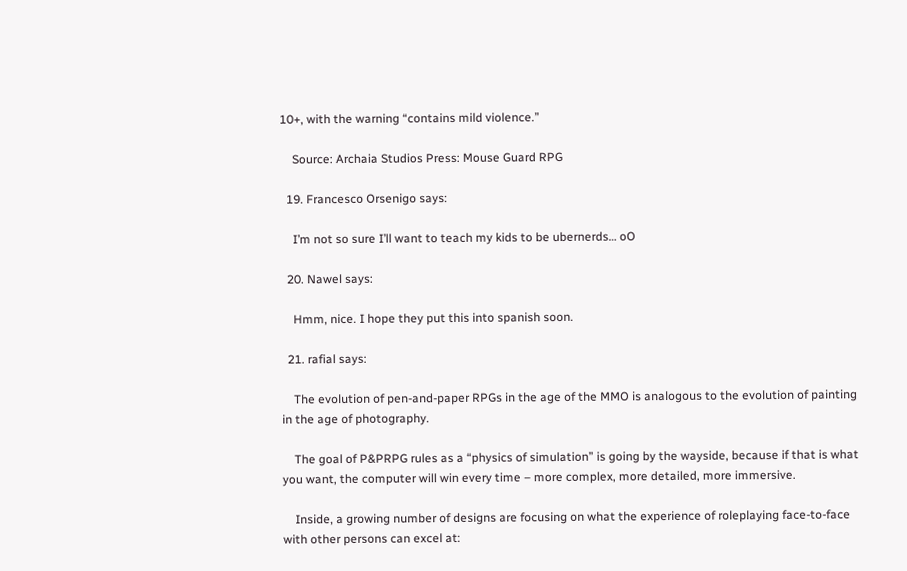10+, with the warning “contains mild violence.”

    Source: Archaia Studios Press: Mouse Guard RPG

  19. Francesco Orsenigo says:

    I’m not so sure I’ll want to teach my kids to be ubernerds… oO

  20. Nawel says:

    Hmm, nice. I hope they put this into spanish soon.

  21. rafial says:

    The evolution of pen-and-paper RPGs in the age of the MMO is analogous to the evolution of painting in the age of photography.

    The goal of P&PRPG rules as a “physics of simulation” is going by the wayside, because if that is what you want, the computer will win every time – more complex, more detailed, more immersive.

    Inside, a growing number of designs are focusing on what the experience of roleplaying face-to-face with other persons can excel at: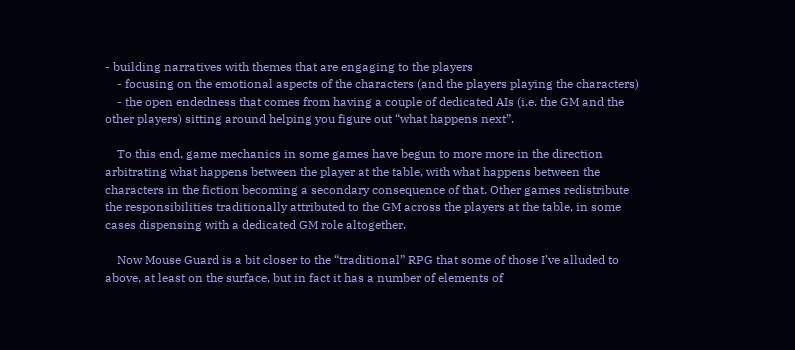- building narratives with themes that are engaging to the players
    - focusing on the emotional aspects of the characters (and the players playing the characters)
    - the open endedness that comes from having a couple of dedicated AIs (i.e. the GM and the other players) sitting around helping you figure out “what happens next”.

    To this end, game mechanics in some games have begun to more more in the direction arbitrating what happens between the player at the table, with what happens between the characters in the fiction becoming a secondary consequence of that. Other games redistribute the responsibilities traditionally attributed to the GM across the players at the table, in some cases dispensing with a dedicated GM role altogether.

    Now Mouse Guard is a bit closer to the “traditional” RPG that some of those I’ve alluded to above, at least on the surface, but in fact it has a number of elements of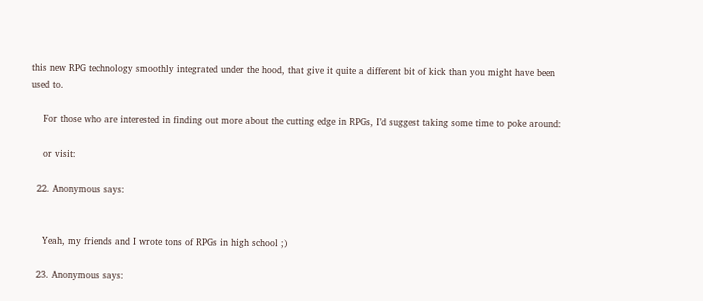this new RPG technology smoothly integrated under the hood, that give it quite a different bit of kick than you might have been used to.

    For those who are interested in finding out more about the cutting edge in RPGs, I’d suggest taking some time to poke around:

    or visit:

  22. Anonymous says:


    Yeah, my friends and I wrote tons of RPGs in high school ;)

  23. Anonymous says: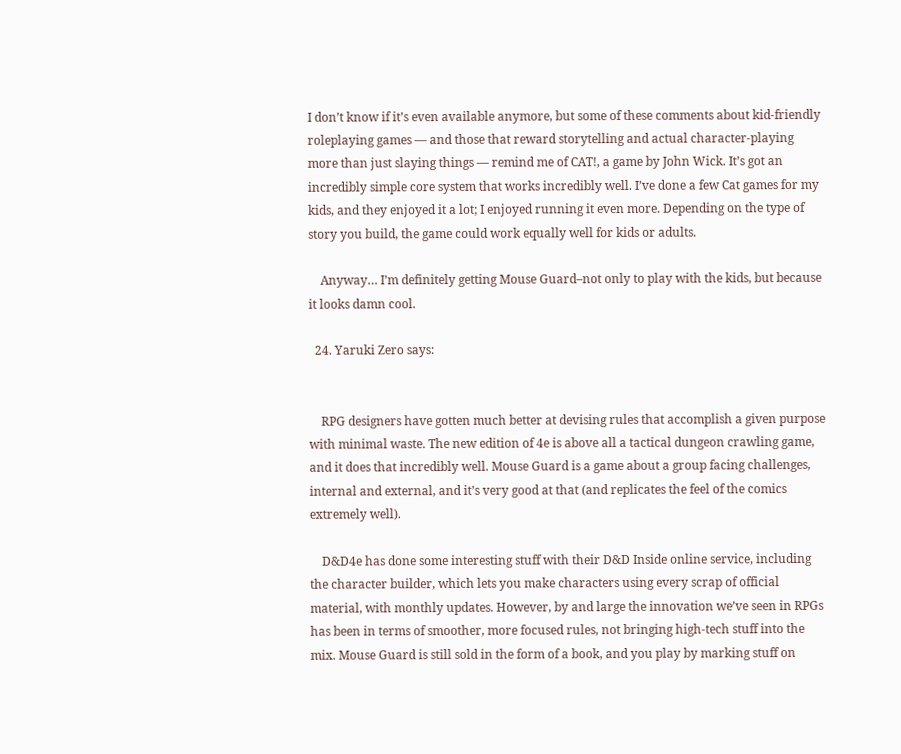I don’t know if it’s even available anymore, but some of these comments about kid-friendly roleplaying games — and those that reward storytelling and actual character-playing more than just slaying things — remind me of CAT!, a game by John Wick. It’s got an incredibly simple core system that works incredibly well. I’ve done a few Cat games for my kids, and they enjoyed it a lot; I enjoyed running it even more. Depending on the type of story you build, the game could work equally well for kids or adults.

    Anyway… I’m definitely getting Mouse Guard–not only to play with the kids, but because it looks damn cool.

  24. Yaruki Zero says:


    RPG designers have gotten much better at devising rules that accomplish a given purpose with minimal waste. The new edition of 4e is above all a tactical dungeon crawling game, and it does that incredibly well. Mouse Guard is a game about a group facing challenges, internal and external, and it’s very good at that (and replicates the feel of the comics extremely well).

    D&D4e has done some interesting stuff with their D&D Inside online service, including the character builder, which lets you make characters using every scrap of official material, with monthly updates. However, by and large the innovation we’ve seen in RPGs has been in terms of smoother, more focused rules, not bringing high-tech stuff into the mix. Mouse Guard is still sold in the form of a book, and you play by marking stuff on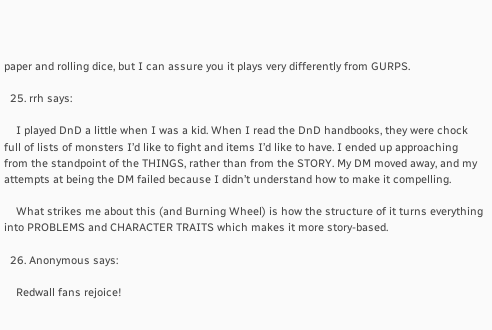paper and rolling dice, but I can assure you it plays very differently from GURPS.

  25. rrh says:

    I played DnD a little when I was a kid. When I read the DnD handbooks, they were chock full of lists of monsters I’d like to fight and items I’d like to have. I ended up approaching from the standpoint of the THINGS, rather than from the STORY. My DM moved away, and my attempts at being the DM failed because I didn’t understand how to make it compelling.

    What strikes me about this (and Burning Wheel) is how the structure of it turns everything into PROBLEMS and CHARACTER TRAITS which makes it more story-based.

  26. Anonymous says:

    Redwall fans rejoice!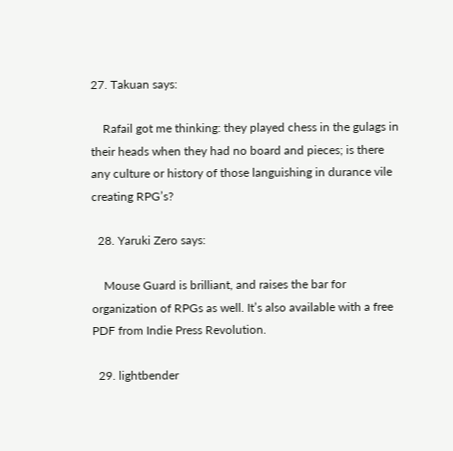27. Takuan says:

    Rafail got me thinking: they played chess in the gulags in their heads when they had no board and pieces; is there any culture or history of those languishing in durance vile creating RPG’s?

  28. Yaruki Zero says:

    Mouse Guard is brilliant, and raises the bar for organization of RPGs as well. It’s also available with a free PDF from Indie Press Revolution.

  29. lightbender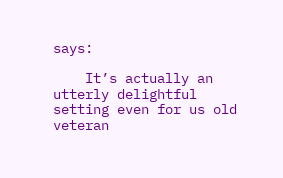says:

    It’s actually an utterly delightful setting even for us old veteran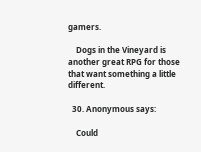gamers.

    Dogs in the Vineyard is another great RPG for those that want something a little different.

  30. Anonymous says:

    Could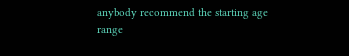anybody recommend the starting age range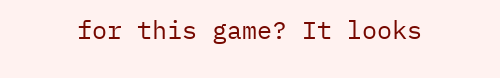for this game? It looks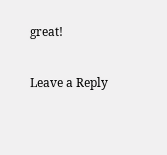great!

Leave a Reply